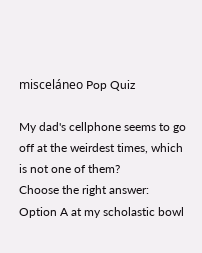misceláneo Pop Quiz

My dad's cellphone seems to go off at the weirdest times, which is not one of them?
Choose the right answer:
Option A at my scholastic bowl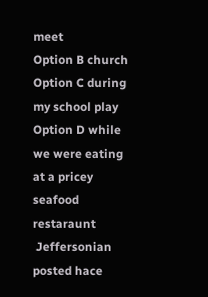meet
Option B church
Option C during my school play
Option D while we were eating at a pricey seafood restaraunt
 Jeffersonian posted hace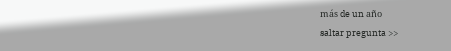más de un año
saltar pregunta >>